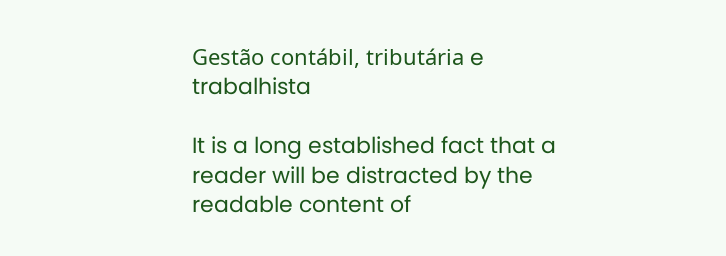Gestão contábil, tributária e trabalhista

It is a long established fact that a reader will be distracted by the readable content of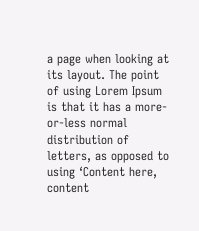a page when looking at its layout. The point of using Lorem Ipsum is that it has a more-or-less normal distribution of letters, as opposed to using ‘Content here, content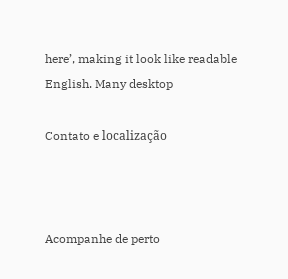here’, making it look like readable English. Many desktop

Contato e localização



Acompanhe de perto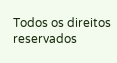Todos os direitos reservados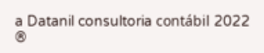a Datanil consultoria contábil 2022 ®